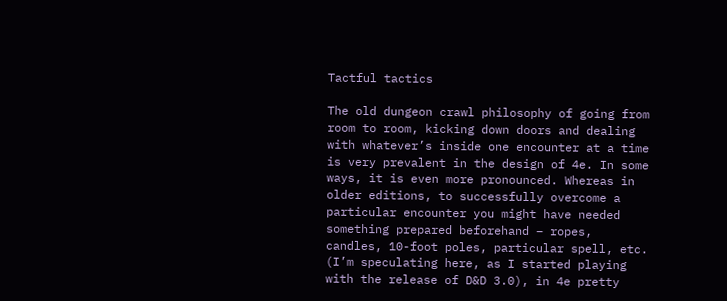Tactful tactics

The old dungeon crawl philosophy of going from room to room, kicking down doors and dealing with whatever’s inside one encounter at a time is very prevalent in the design of 4e. In some ways, it is even more pronounced. Whereas in older editions, to successfully overcome a particular encounter you might have needed something prepared beforehand – ropes, candles, 10-foot poles, particular spell, etc. (I’m speculating here, as I started playing with the release of D&D 3.0), in 4e pretty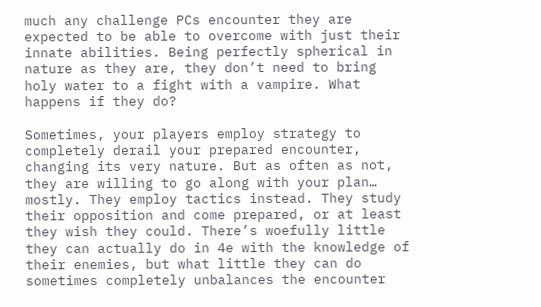much any challenge PCs encounter they are expected to be able to overcome with just their innate abilities. Being perfectly spherical in nature as they are, they don’t need to bring holy water to a fight with a vampire. What happens if they do?

Sometimes, your players employ strategy to completely derail your prepared encounter, changing its very nature. But as often as not, they are willing to go along with your plan… mostly. They employ tactics instead. They study their opposition and come prepared, or at least they wish they could. There’s woefully little they can actually do in 4e with the knowledge of their enemies, but what little they can do sometimes completely unbalances the encounter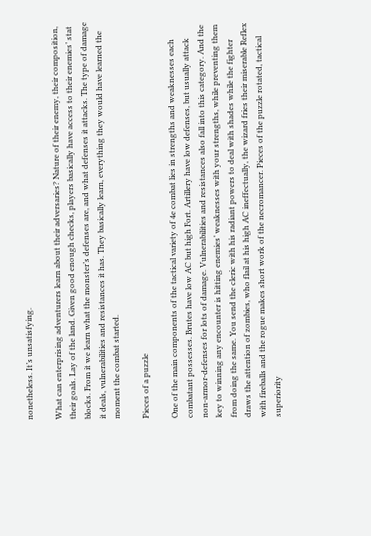nonetheless. It’s unsatisfying.

What can enterprising adventurers learn about their adversaries? Nature of their enemy, their composition, their goals. Lay of the land. Given good enough checks, players basically have access to their enemies’ stat blocks. From it we learn what the monster’s defenses are, and what defenses it attacks. The type of damage it deals, vulnerabilities and resistances it has. They basically learn, everything they would have learned the moment the combat started.

Pieces of a puzzle

One of the main components of the tactical variety of 4e combat lies in strengths and weaknesses each combatant possesses. Brutes have low AC but high Fort. Artillery have low defenses, but usually attack non-armor-defenses for lots of damage. Vulnerabilities and resistances also fall into this category. And the key to winning any encounter is hitting enemies’ weaknesses with your strengths, while preventing them from doing the same. You send the cleric with his radiant powers to deal with shades while the fighter draws the attention of zombies, who flail at his high AC ineffectually, the wizard fries their miserable Reflex with fireballs and the rogue makes short work of the necromancer. Pieces of the puzzle rotated, tactical superiority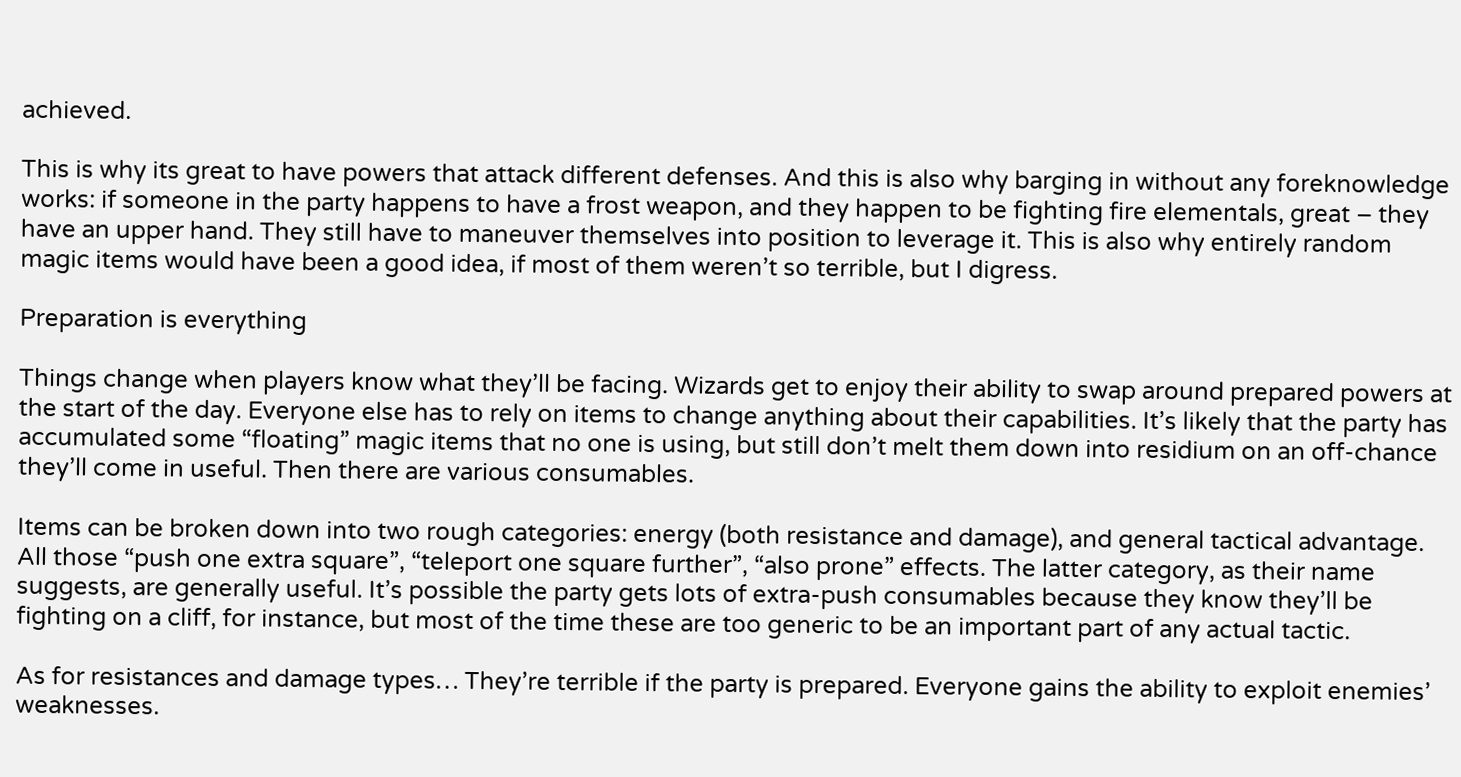achieved.

This is why its great to have powers that attack different defenses. And this is also why barging in without any foreknowledge works: if someone in the party happens to have a frost weapon, and they happen to be fighting fire elementals, great – they have an upper hand. They still have to maneuver themselves into position to leverage it. This is also why entirely random magic items would have been a good idea, if most of them weren’t so terrible, but I digress.

Preparation is everything

Things change when players know what they’ll be facing. Wizards get to enjoy their ability to swap around prepared powers at the start of the day. Everyone else has to rely on items to change anything about their capabilities. It’s likely that the party has accumulated some “floating” magic items that no one is using, but still don’t melt them down into residium on an off-chance they’ll come in useful. Then there are various consumables.

Items can be broken down into two rough categories: energy (both resistance and damage), and general tactical advantage. All those “push one extra square”, “teleport one square further”, “also prone” effects. The latter category, as their name suggests, are generally useful. It’s possible the party gets lots of extra-push consumables because they know they’ll be fighting on a cliff, for instance, but most of the time these are too generic to be an important part of any actual tactic.

As for resistances and damage types… They’re terrible if the party is prepared. Everyone gains the ability to exploit enemies’ weaknesses.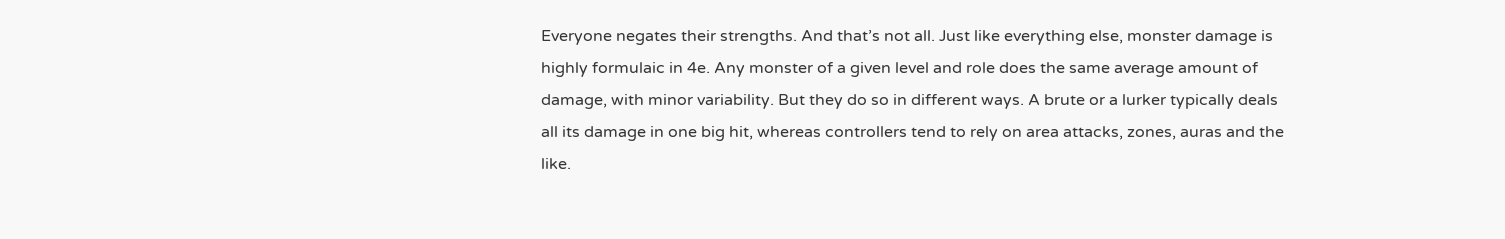Everyone negates their strengths. And that’s not all. Just like everything else, monster damage is highly formulaic in 4e. Any monster of a given level and role does the same average amount of damage, with minor variability. But they do so in different ways. A brute or a lurker typically deals all its damage in one big hit, whereas controllers tend to rely on area attacks, zones, auras and the like.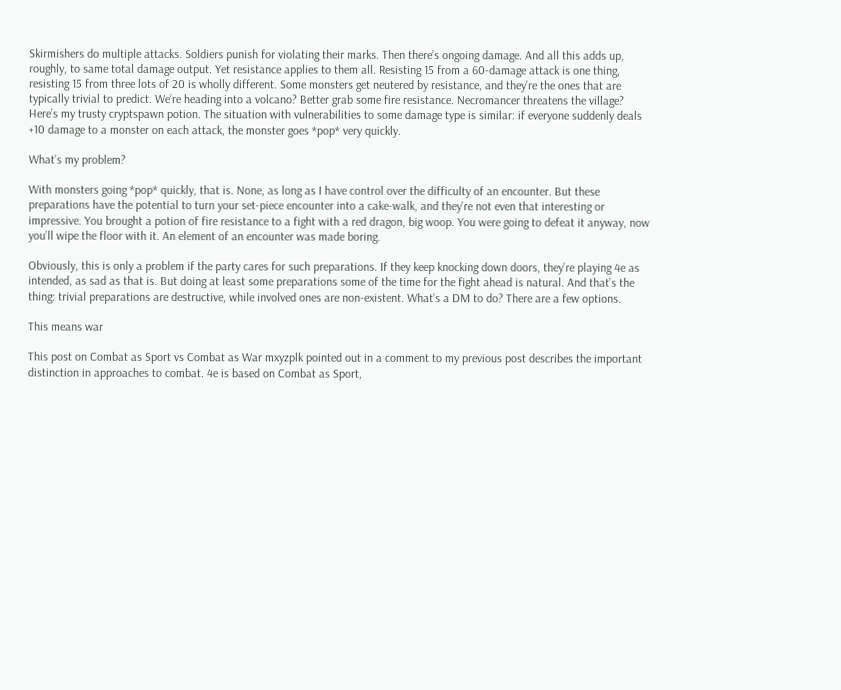Skirmishers do multiple attacks. Soldiers punish for violating their marks. Then there’s ongoing damage. And all this adds up, roughly, to same total damage output. Yet resistance applies to them all. Resisting 15 from a 60-damage attack is one thing, resisting 15 from three lots of 20 is wholly different. Some monsters get neutered by resistance, and they’re the ones that are typically trivial to predict. We’re heading into a volcano? Better grab some fire resistance. Necromancer threatens the village? Here’s my trusty cryptspawn potion. The situation with vulnerabilities to some damage type is similar: if everyone suddenly deals +10 damage to a monster on each attack, the monster goes *pop* very quickly.

What’s my problem?

With monsters going *pop* quickly, that is. None, as long as I have control over the difficulty of an encounter. But these preparations have the potential to turn your set-piece encounter into a cake-walk, and they’re not even that interesting or impressive. You brought a potion of fire resistance to a fight with a red dragon, big woop. You were going to defeat it anyway, now you’ll wipe the floor with it. An element of an encounter was made boring.

Obviously, this is only a problem if the party cares for such preparations. If they keep knocking down doors, they’re playing 4e as intended, as sad as that is. But doing at least some preparations some of the time for the fight ahead is natural. And that’s the thing: trivial preparations are destructive, while involved ones are non-existent. What’s a DM to do? There are a few options.

This means war

This post on Combat as Sport vs Combat as War mxyzplk pointed out in a comment to my previous post describes the important distinction in approaches to combat. 4e is based on Combat as Sport,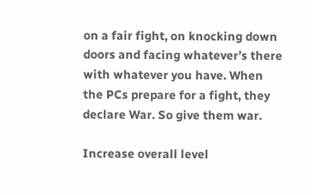on a fair fight, on knocking down doors and facing whatever’s there with whatever you have. When the PCs prepare for a fight, they declare War. So give them war.

Increase overall level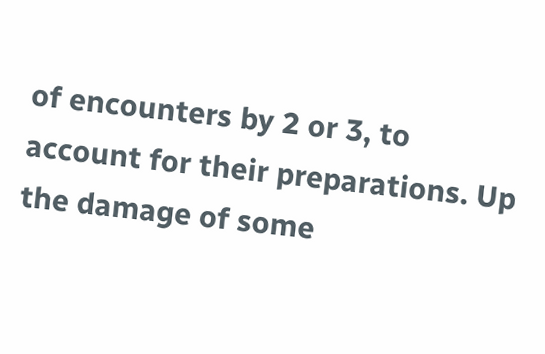of encounters by 2 or 3, to account for their preparations. Up the damage of some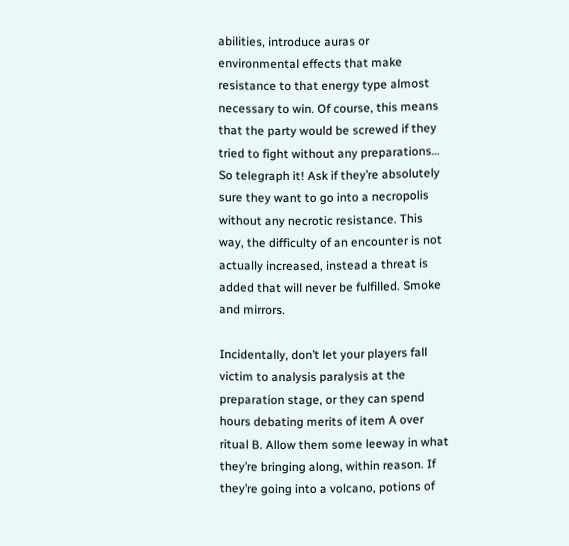abilities, introduce auras or environmental effects that make resistance to that energy type almost necessary to win. Of course, this means that the party would be screwed if they tried to fight without any preparations… So telegraph it! Ask if they’re absolutely sure they want to go into a necropolis without any necrotic resistance. This way, the difficulty of an encounter is not actually increased, instead a threat is added that will never be fulfilled. Smoke and mirrors.

Incidentally, don’t let your players fall victim to analysis paralysis at the preparation stage, or they can spend hours debating merits of item A over ritual B. Allow them some leeway in what they’re bringing along, within reason. If they’re going into a volcano, potions of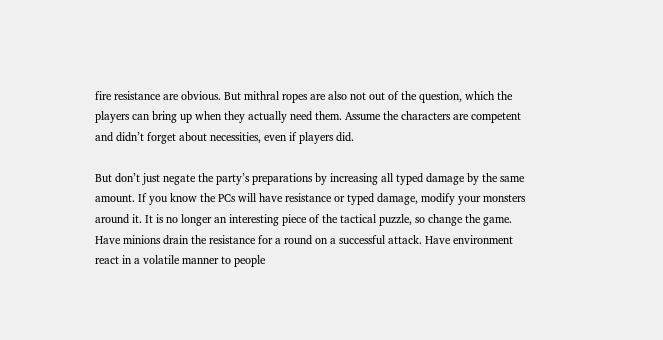fire resistance are obvious. But mithral ropes are also not out of the question, which the players can bring up when they actually need them. Assume the characters are competent and didn’t forget about necessities, even if players did.

But don’t just negate the party’s preparations by increasing all typed damage by the same amount. If you know the PCs will have resistance or typed damage, modify your monsters around it. It is no longer an interesting piece of the tactical puzzle, so change the game. Have minions drain the resistance for a round on a successful attack. Have environment react in a volatile manner to people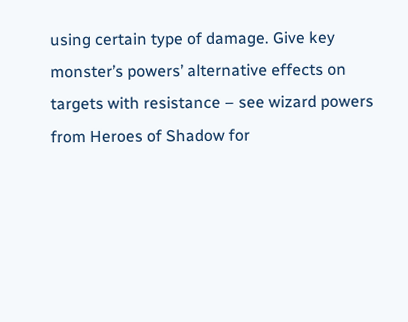using certain type of damage. Give key monster’s powers’ alternative effects on targets with resistance – see wizard powers from Heroes of Shadow for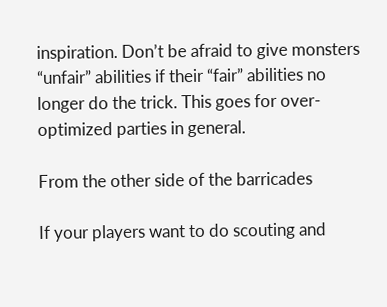inspiration. Don’t be afraid to give monsters “unfair” abilities if their “fair” abilities no longer do the trick. This goes for over-optimized parties in general.

From the other side of the barricades

If your players want to do scouting and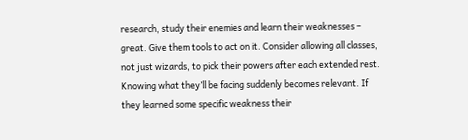research, study their enemies and learn their weaknesses – great. Give them tools to act on it. Consider allowing all classes, not just wizards, to pick their powers after each extended rest. Knowing what they’ll be facing suddenly becomes relevant. If they learned some specific weakness their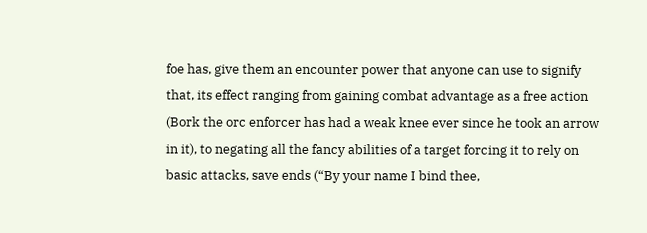foe has, give them an encounter power that anyone can use to signify that, its effect ranging from gaining combat advantage as a free action (Bork the orc enforcer has had a weak knee ever since he took an arrow in it), to negating all the fancy abilities of a target forcing it to rely on basic attacks, save ends (“By your name I bind thee,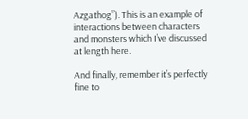Azgathog”). This is an example of interactions between characters and monsters which I’ve discussed at length here.

And finally, remember it’s perfectly fine to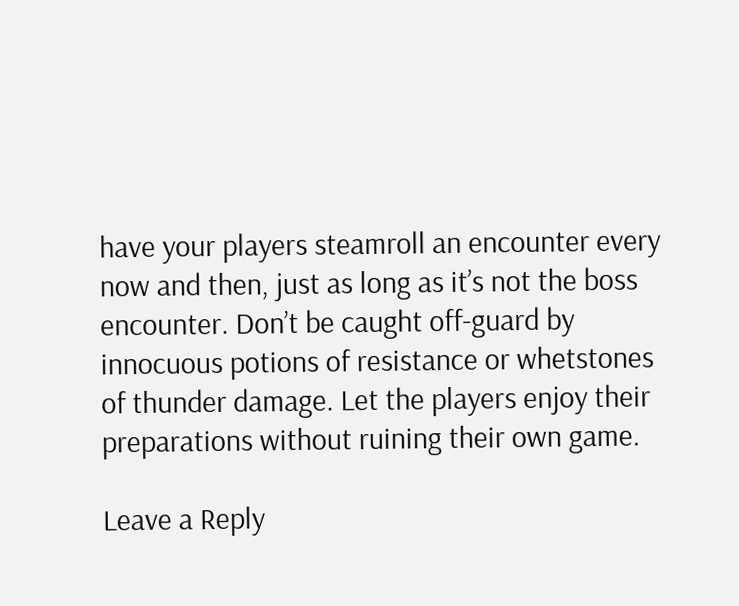have your players steamroll an encounter every now and then, just as long as it’s not the boss encounter. Don’t be caught off-guard by innocuous potions of resistance or whetstones of thunder damage. Let the players enjoy their preparations without ruining their own game.

Leave a Reply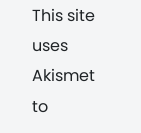This site uses Akismet to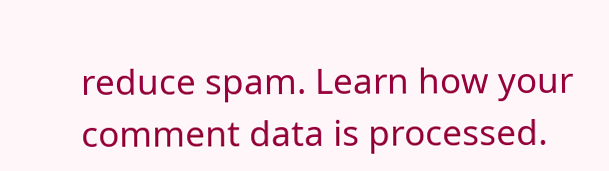reduce spam. Learn how your comment data is processed.